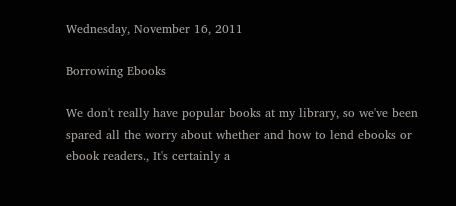Wednesday, November 16, 2011

Borrowing Ebooks

We don't really have popular books at my library, so we've been spared all the worry about whether and how to lend ebooks or ebook readers., It's certainly a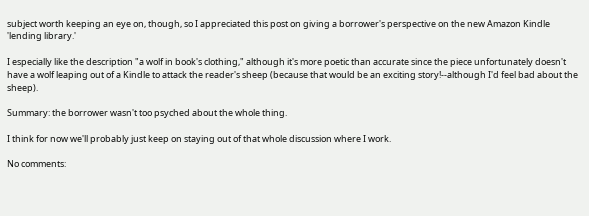subject worth keeping an eye on, though, so I appreciated this post on giving a borrower's perspective on the new Amazon Kindle 'lending library.'

I especially like the description "a wolf in book's clothing," although it's more poetic than accurate since the piece unfortunately doesn't have a wolf leaping out of a Kindle to attack the reader's sheep (because that would be an exciting story!--although I'd feel bad about the sheep).

Summary: the borrower wasn't too psyched about the whole thing.

I think for now we'll probably just keep on staying out of that whole discussion where I work.

No comments: